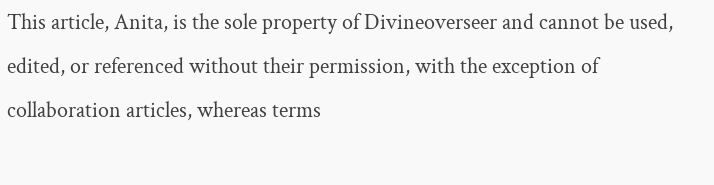This article, Anita, is the sole property of Divineoverseer and cannot be used, edited, or referenced without their permission, with the exception of collaboration articles, whereas terms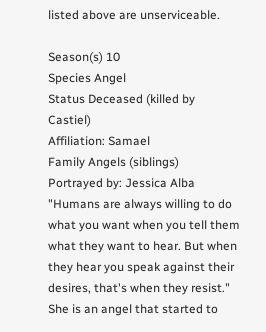listed above are unserviceable.

Season(s) 10
Species Angel
Status Deceased (killed by Castiel)
Affiliation: Samael
Family Angels (siblings)
Portrayed by: Jessica Alba
"Humans are always willing to do what you want when you tell them what they want to hear. But when they hear you speak against their desires, that's when they resist."
She is an angel that started to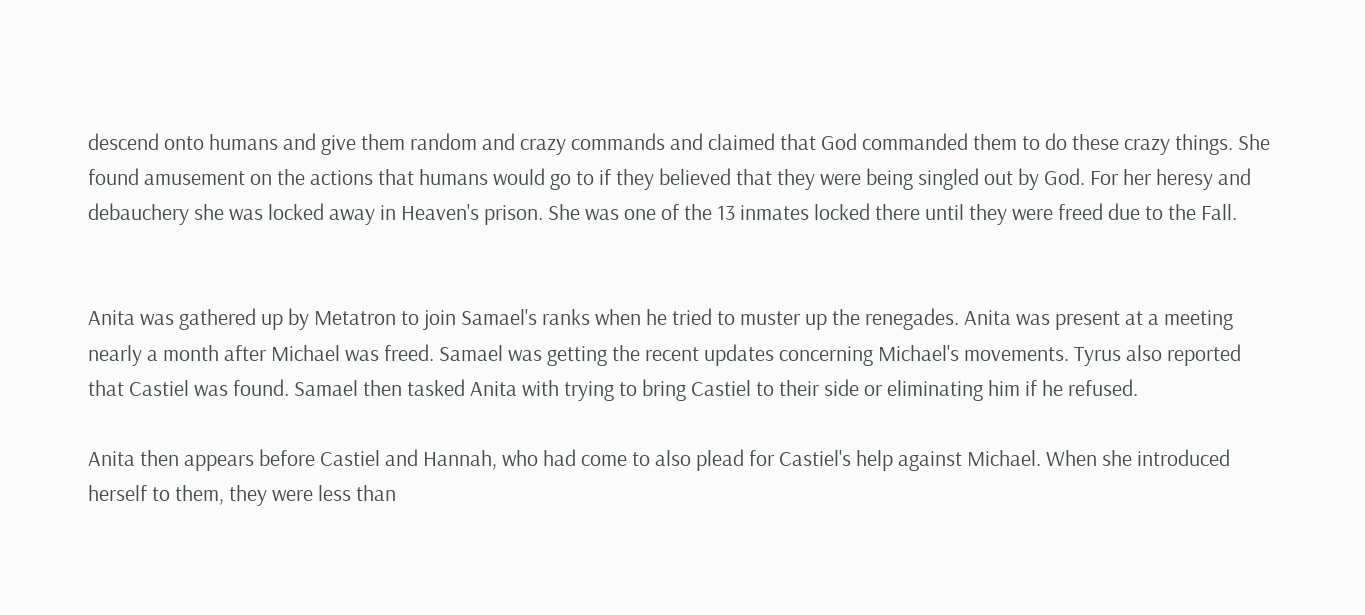descend onto humans and give them random and crazy commands and claimed that God commanded them to do these crazy things. She found amusement on the actions that humans would go to if they believed that they were being singled out by God. For her heresy and debauchery she was locked away in Heaven's prison. She was one of the 13 inmates locked there until they were freed due to the Fall.


Anita was gathered up by Metatron to join Samael's ranks when he tried to muster up the renegades. Anita was present at a meeting nearly a month after Michael was freed. Samael was getting the recent updates concerning Michael's movements. Tyrus also reported that Castiel was found. Samael then tasked Anita with trying to bring Castiel to their side or eliminating him if he refused.

Anita then appears before Castiel and Hannah, who had come to also plead for Castiel's help against Michael. When she introduced herself to them, they were less than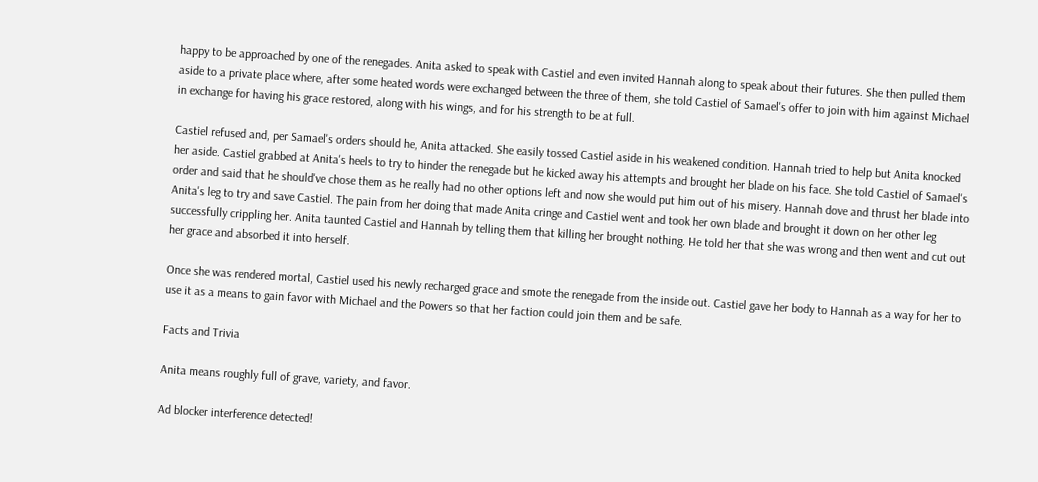happy to be approached by one of the renegades. Anita asked to speak with Castiel and even invited Hannah along to speak about their futures. She then pulled them aside to a private place where, after some heated words were exchanged between the three of them, she told Castiel of Samael's offer to join with him against Michael in exchange for having his grace restored, along with his wings, and for his strength to be at full.

Castiel refused and, per Samael's orders should he, Anita attacked. She easily tossed Castiel aside in his weakened condition. Hannah tried to help but Anita knocked her aside. Castiel grabbed at Anita's heels to try to hinder the renegade but he kicked away his attempts and brought her blade on his face. She told Castiel of Samael's order and said that he should've chose them as he really had no other options left and now she would put him out of his misery. Hannah dove and thrust her blade into Anita's leg to try and save Castiel. The pain from her doing that made Anita cringe and Castiel went and took her own blade and brought it down on her other leg successfully crippling her. Anita taunted Castiel and Hannah by telling them that killing her brought nothing. He told her that she was wrong and then went and cut out her grace and absorbed it into herself.

Once she was rendered mortal, Castiel used his newly recharged grace and smote the renegade from the inside out. Castiel gave her body to Hannah as a way for her to use it as a means to gain favor with Michael and the Powers so that her faction could join them and be safe.

Facts and Trivia

Anita means roughly full of grave, variety, and favor.

Ad blocker interference detected!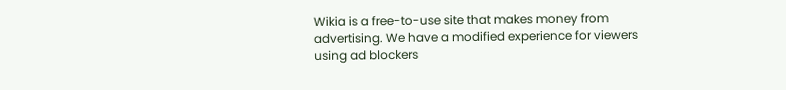Wikia is a free-to-use site that makes money from advertising. We have a modified experience for viewers using ad blockers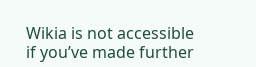Wikia is not accessible if you’ve made further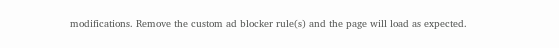modifications. Remove the custom ad blocker rule(s) and the page will load as expected.